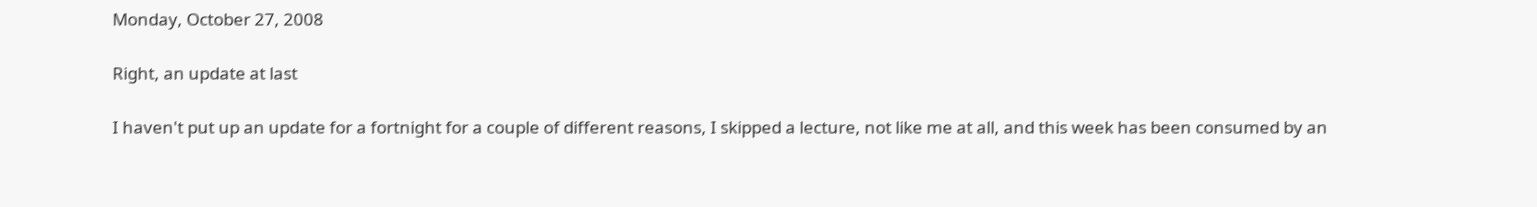Monday, October 27, 2008

Right, an update at last

I haven't put up an update for a fortnight for a couple of different reasons, I skipped a lecture, not like me at all, and this week has been consumed by an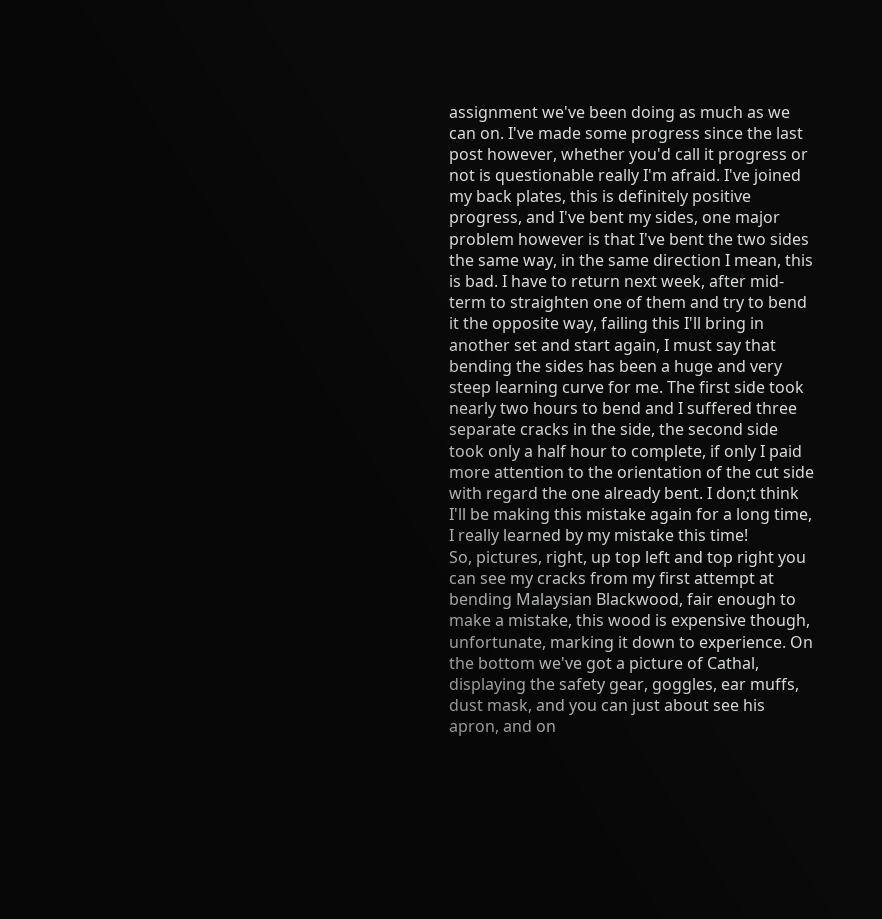assignment we've been doing as much as we can on. I've made some progress since the last post however, whether you'd call it progress or not is questionable really I'm afraid. I've joined my back plates, this is definitely positive progress, and I've bent my sides, one major problem however is that I've bent the two sides the same way, in the same direction I mean, this is bad. I have to return next week, after mid-term to straighten one of them and try to bend it the opposite way, failing this I'll bring in another set and start again, I must say that bending the sides has been a huge and very steep learning curve for me. The first side took nearly two hours to bend and I suffered three separate cracks in the side, the second side took only a half hour to complete, if only I paid more attention to the orientation of the cut side with regard the one already bent. I don;t think I'll be making this mistake again for a long time, I really learned by my mistake this time!
So, pictures, right, up top left and top right you can see my cracks from my first attempt at bending Malaysian Blackwood, fair enough to make a mistake, this wood is expensive though, unfortunate, marking it down to experience. On the bottom we've got a picture of Cathal, displaying the safety gear, goggles, ear muffs, dust mask, and you can just about see his apron, and on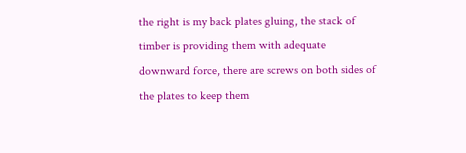the right is my back plates gluing, the stack of timber is providing them with adequate downward force, there are screws on both sides of the plates to keep them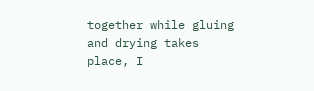together while gluing and drying takes place, I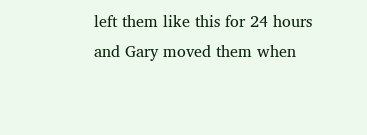left them like this for 24 hours and Gary moved them when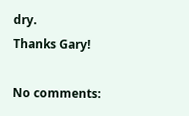dry.
Thanks Gary!

No comments: